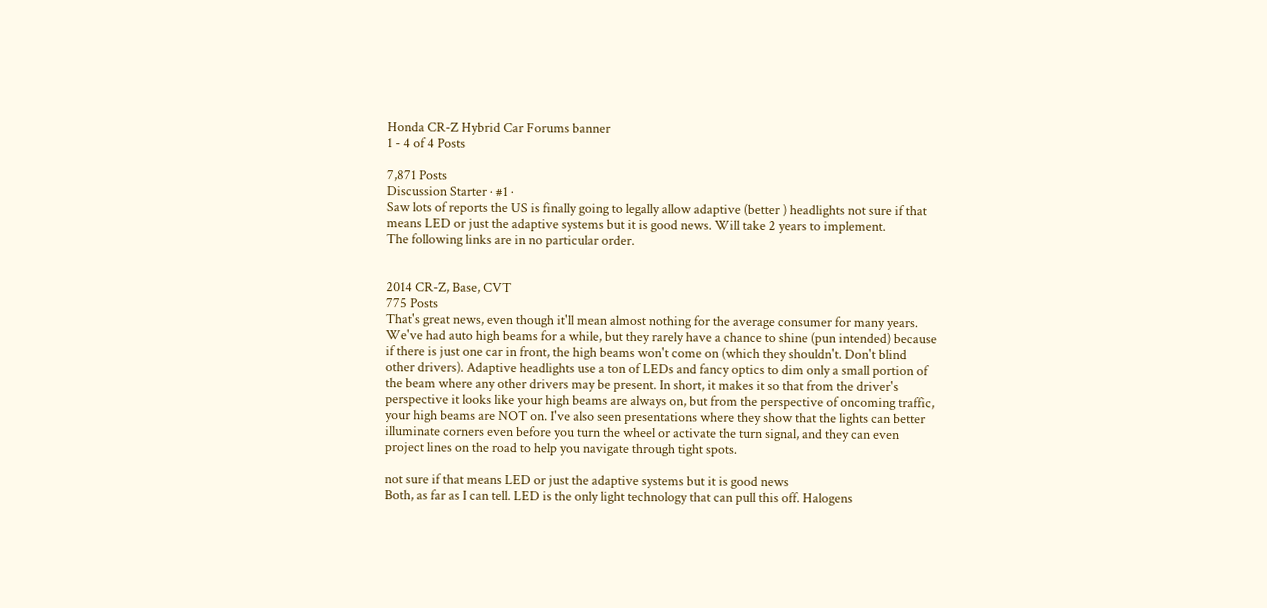Honda CR-Z Hybrid Car Forums banner
1 - 4 of 4 Posts

7,871 Posts
Discussion Starter · #1 ·
Saw lots of reports the US is finally going to legally allow adaptive (better ) headlights not sure if that means LED or just the adaptive systems but it is good news. Will take 2 years to implement.
The following links are in no particular order.


2014 CR-Z, Base, CVT
775 Posts
That's great news, even though it'll mean almost nothing for the average consumer for many years. We've had auto high beams for a while, but they rarely have a chance to shine (pun intended) because if there is just one car in front, the high beams won't come on (which they shouldn't. Don't blind other drivers). Adaptive headlights use a ton of LEDs and fancy optics to dim only a small portion of the beam where any other drivers may be present. In short, it makes it so that from the driver's perspective it looks like your high beams are always on, but from the perspective of oncoming traffic, your high beams are NOT on. I've also seen presentations where they show that the lights can better illuminate corners even before you turn the wheel or activate the turn signal, and they can even project lines on the road to help you navigate through tight spots.

not sure if that means LED or just the adaptive systems but it is good news
Both, as far as I can tell. LED is the only light technology that can pull this off. Halogens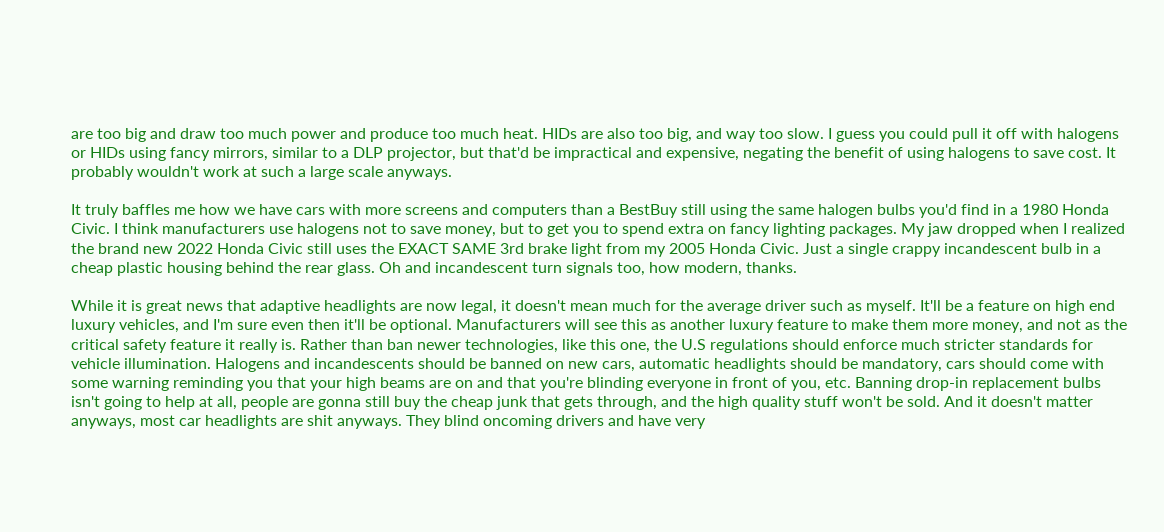are too big and draw too much power and produce too much heat. HIDs are also too big, and way too slow. I guess you could pull it off with halogens or HIDs using fancy mirrors, similar to a DLP projector, but that'd be impractical and expensive, negating the benefit of using halogens to save cost. It probably wouldn't work at such a large scale anyways.

It truly baffles me how we have cars with more screens and computers than a BestBuy still using the same halogen bulbs you'd find in a 1980 Honda Civic. I think manufacturers use halogens not to save money, but to get you to spend extra on fancy lighting packages. My jaw dropped when I realized the brand new 2022 Honda Civic still uses the EXACT SAME 3rd brake light from my 2005 Honda Civic. Just a single crappy incandescent bulb in a cheap plastic housing behind the rear glass. Oh and incandescent turn signals too, how modern, thanks.

While it is great news that adaptive headlights are now legal, it doesn't mean much for the average driver such as myself. It'll be a feature on high end luxury vehicles, and I'm sure even then it'll be optional. Manufacturers will see this as another luxury feature to make them more money, and not as the critical safety feature it really is. Rather than ban newer technologies, like this one, the U.S regulations should enforce much stricter standards for vehicle illumination. Halogens and incandescents should be banned on new cars, automatic headlights should be mandatory, cars should come with some warning reminding you that your high beams are on and that you're blinding everyone in front of you, etc. Banning drop-in replacement bulbs isn't going to help at all, people are gonna still buy the cheap junk that gets through, and the high quality stuff won't be sold. And it doesn't matter anyways, most car headlights are shit anyways. They blind oncoming drivers and have very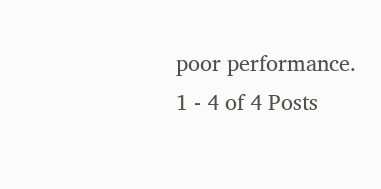poor performance.
1 - 4 of 4 Posts